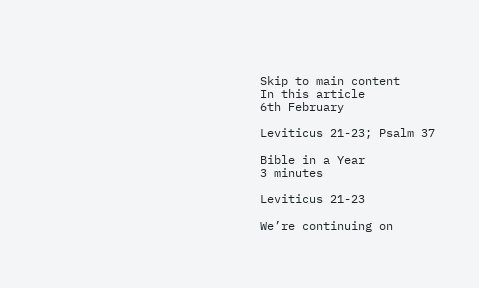Skip to main content
In this article
6th February

Leviticus 21-23; Psalm 37

Bible in a Year
3 minutes

Leviticus 21-23

We’re continuing on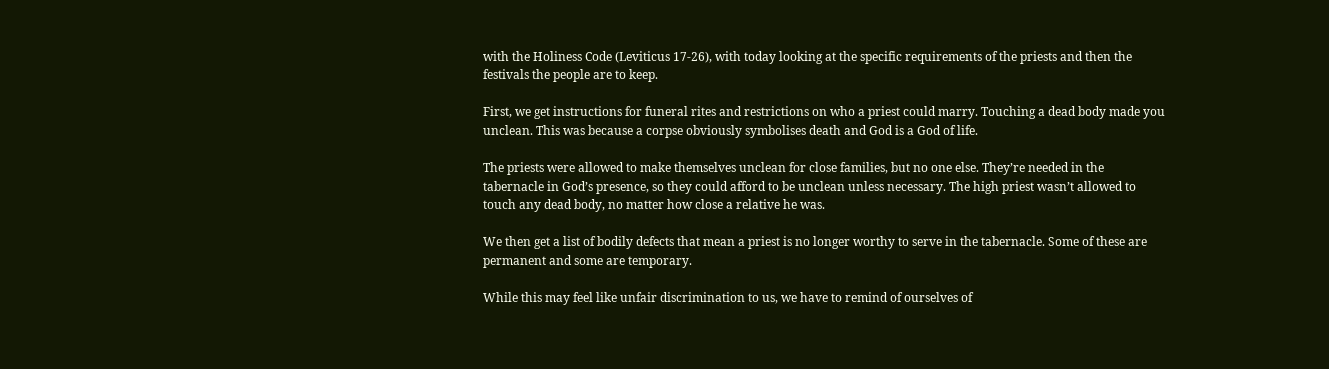with the Holiness Code (Leviticus 17-26), with today looking at the specific requirements of the priests and then the festivals the people are to keep.

First, we get instructions for funeral rites and restrictions on who a priest could marry. Touching a dead body made you unclean. This was because a corpse obviously symbolises death and God is a God of life.

The priests were allowed to make themselves unclean for close families, but no one else. They’re needed in the tabernacle in God’s presence, so they could afford to be unclean unless necessary. The high priest wasn’t allowed to touch any dead body, no matter how close a relative he was.

We then get a list of bodily defects that mean a priest is no longer worthy to serve in the tabernacle. Some of these are permanent and some are temporary.

While this may feel like unfair discrimination to us, we have to remind of ourselves of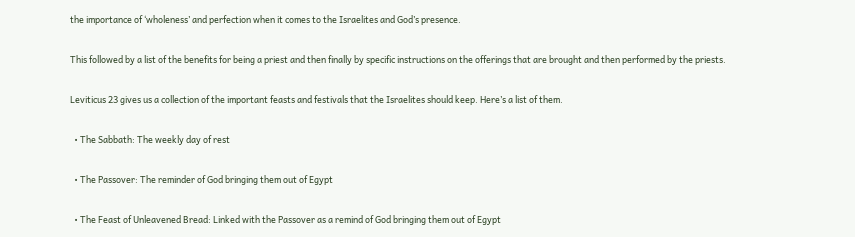the importance of ‘wholeness’ and perfection when it comes to the Israelites and God’s presence.

This followed by a list of the benefits for being a priest and then finally by specific instructions on the offerings that are brought and then performed by the priests.

Leviticus 23 gives us a collection of the important feasts and festivals that the Israelites should keep. Here’s a list of them.

  • The Sabbath: The weekly day of rest

  • The Passover: The reminder of God bringing them out of Egypt

  • The Feast of Unleavened Bread: Linked with the Passover as a remind of God bringing them out of Egypt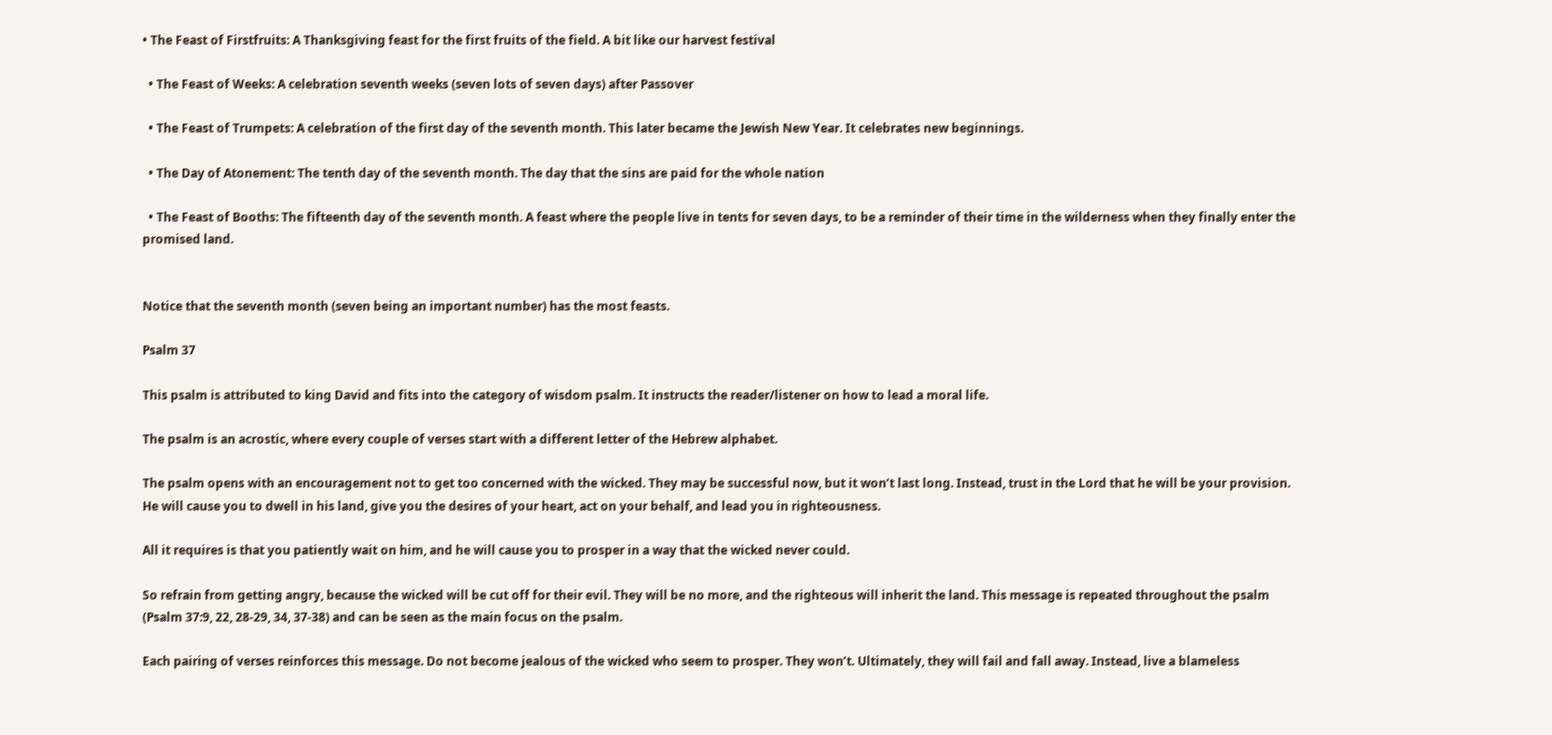• The Feast of Firstfruits: A Thanksgiving feast for the first fruits of the field. A bit like our harvest festival

  • The Feast of Weeks: A celebration seventh weeks (seven lots of seven days) after Passover

  • The Feast of Trumpets: A celebration of the first day of the seventh month. This later became the Jewish New Year. It celebrates new beginnings.

  • The Day of Atonement: The tenth day of the seventh month. The day that the sins are paid for the whole nation

  • The Feast of Booths: The fifteenth day of the seventh month. A feast where the people live in tents for seven days, to be a reminder of their time in the wilderness when they finally enter the promised land.


Notice that the seventh month (seven being an important number) has the most feasts.

Psalm 37

This psalm is attributed to king David and fits into the category of wisdom psalm. It instructs the reader/listener on how to lead a moral life.

The psalm is an acrostic, where every couple of verses start with a different letter of the Hebrew alphabet.

The psalm opens with an encouragement not to get too concerned with the wicked. They may be successful now, but it won’t last long. Instead, trust in the Lord that he will be your provision. He will cause you to dwell in his land, give you the desires of your heart, act on your behalf, and lead you in righteousness.

All it requires is that you patiently wait on him, and he will cause you to prosper in a way that the wicked never could.

So refrain from getting angry, because the wicked will be cut off for their evil. They will be no more, and the righteous will inherit the land. This message is repeated throughout the psalm (Psalm 37:9, 22, 28-29, 34, 37-38) and can be seen as the main focus on the psalm.

Each pairing of verses reinforces this message. Do not become jealous of the wicked who seem to prosper. They won’t. Ultimately, they will fail and fall away. Instead, live a blameless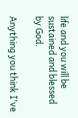life and you will be sustained and blessed by God.

Anything you think I've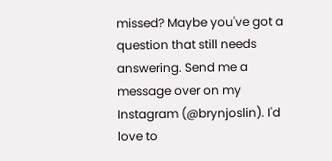missed? Maybe you've got a question that still needs answering. Send me a message over on my Instagram (@brynjoslin). I'd love to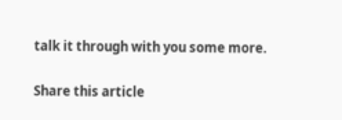talk it through with you some more.

Share this article